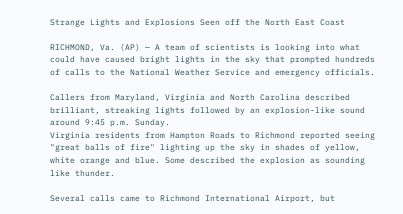Strange Lights and Explosions Seen off the North East Coast

RICHMOND, Va. (AP) — A team of scientists is looking into what could have caused bright lights in the sky that prompted hundreds of calls to the National Weather Service and emergency officials.

Callers from Maryland, Virginia and North Carolina described brilliant, streaking lights followed by an explosion-like sound around 9:45 p.m. Sunday.
Virginia residents from Hampton Roads to Richmond reported seeing "great balls of fire" lighting up the sky in shades of yellow, white orange and blue. Some described the explosion as sounding like thunder.

Several calls came to Richmond International Airport, but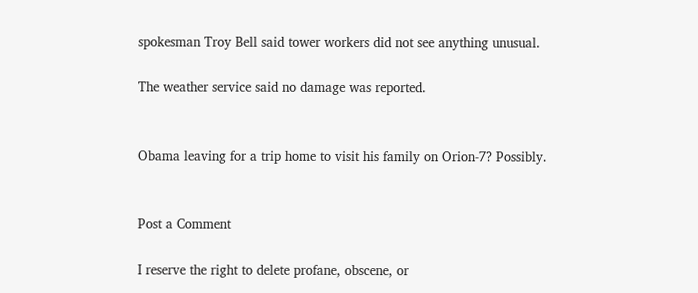spokesman Troy Bell said tower workers did not see anything unusual.

The weather service said no damage was reported.


Obama leaving for a trip home to visit his family on Orion-7? Possibly.


Post a Comment

I reserve the right to delete profane, obscene, or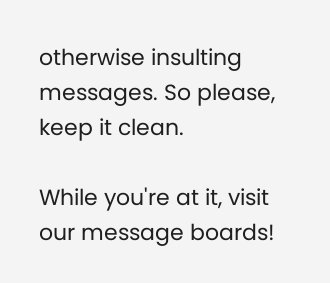otherwise insulting messages. So please, keep it clean.

While you're at it, visit our message boards!